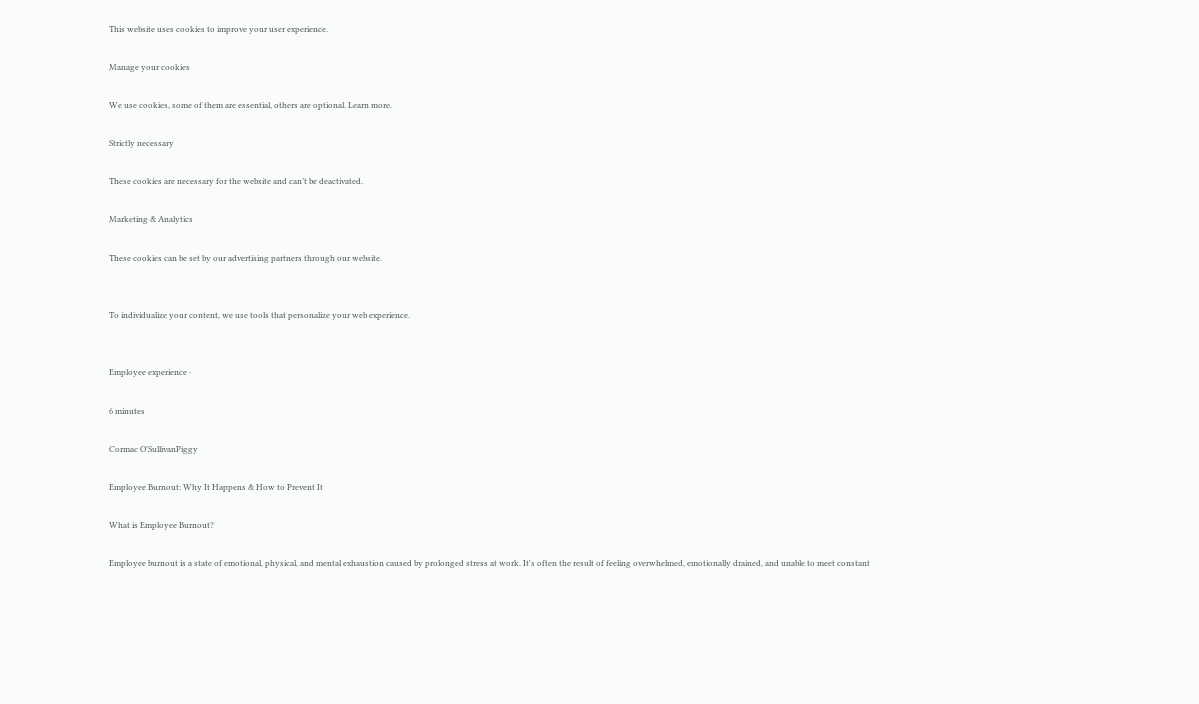This website uses cookies to improve your user experience.

Manage your cookies

We use cookies, some of them are essential, others are optional. Learn more.

Strictly necessary

These cookies are necessary for the website and can’t be deactivated.

Marketing & Analytics

These cookies can be set by our advertising partners through our website.


To individualize your content, we use tools that personalize your web experience.


Employee experience ·

6 minutes

Cormac O'SullivanPiggy

Employee Burnout: Why It Happens & How to Prevent It

What is Employee Burnout?

Employee burnout is a state of emotional, physical, and mental exhaustion caused by prolonged stress at work. It's often the result of feeling overwhelmed, emotionally drained, and unable to meet constant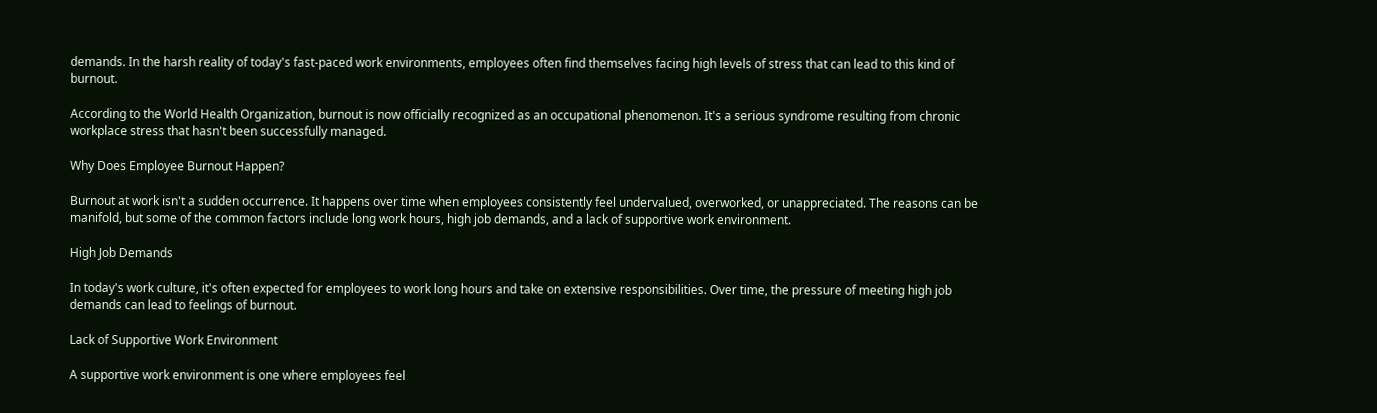demands. In the harsh reality of today's fast-paced work environments, employees often find themselves facing high levels of stress that can lead to this kind of burnout.

According to the World Health Organization, burnout is now officially recognized as an occupational phenomenon. It's a serious syndrome resulting from chronic workplace stress that hasn't been successfully managed.

Why Does Employee Burnout Happen?

Burnout at work isn't a sudden occurrence. It happens over time when employees consistently feel undervalued, overworked, or unappreciated. The reasons can be manifold, but some of the common factors include long work hours, high job demands, and a lack of supportive work environment.

High Job Demands

In today's work culture, it's often expected for employees to work long hours and take on extensive responsibilities. Over time, the pressure of meeting high job demands can lead to feelings of burnout.

Lack of Supportive Work Environment

A supportive work environment is one where employees feel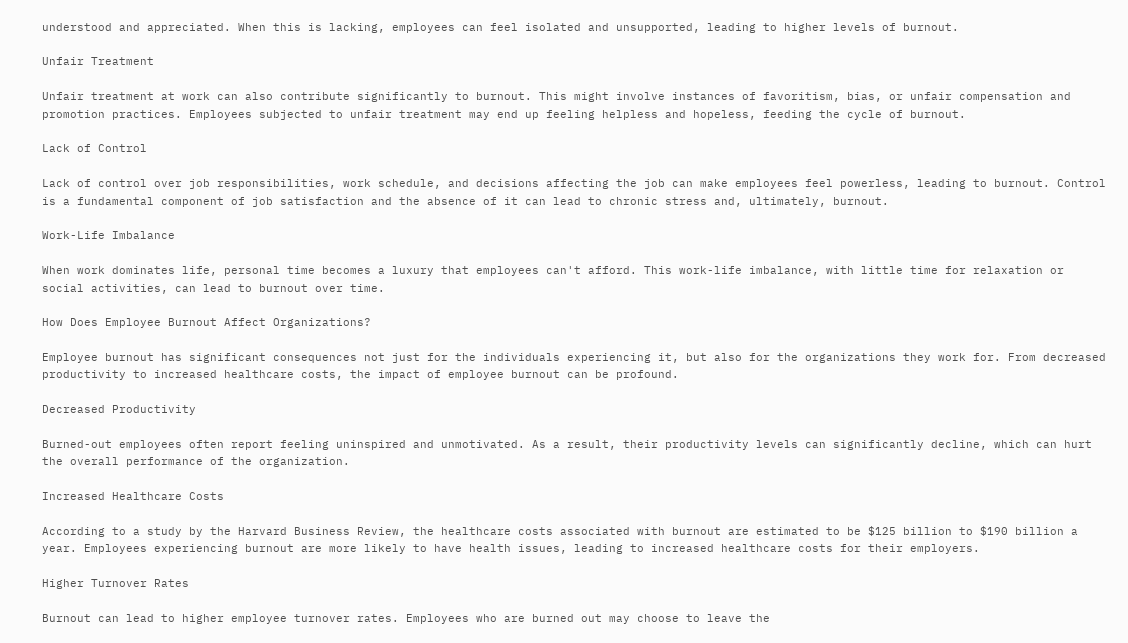understood and appreciated. When this is lacking, employees can feel isolated and unsupported, leading to higher levels of burnout.

Unfair Treatment

Unfair treatment at work can also contribute significantly to burnout. This might involve instances of favoritism, bias, or unfair compensation and promotion practices. Employees subjected to unfair treatment may end up feeling helpless and hopeless, feeding the cycle of burnout.

Lack of Control

Lack of control over job responsibilities, work schedule, and decisions affecting the job can make employees feel powerless, leading to burnout. Control is a fundamental component of job satisfaction and the absence of it can lead to chronic stress and, ultimately, burnout.

Work-Life Imbalance

When work dominates life, personal time becomes a luxury that employees can't afford. This work-life imbalance, with little time for relaxation or social activities, can lead to burnout over time.

How Does Employee Burnout Affect Organizations?

Employee burnout has significant consequences not just for the individuals experiencing it, but also for the organizations they work for. From decreased productivity to increased healthcare costs, the impact of employee burnout can be profound.

Decreased Productivity

Burned-out employees often report feeling uninspired and unmotivated. As a result, their productivity levels can significantly decline, which can hurt the overall performance of the organization.

Increased Healthcare Costs

According to a study by the Harvard Business Review, the healthcare costs associated with burnout are estimated to be $125 billion to $190 billion a year. Employees experiencing burnout are more likely to have health issues, leading to increased healthcare costs for their employers.

Higher Turnover Rates

Burnout can lead to higher employee turnover rates. Employees who are burned out may choose to leave the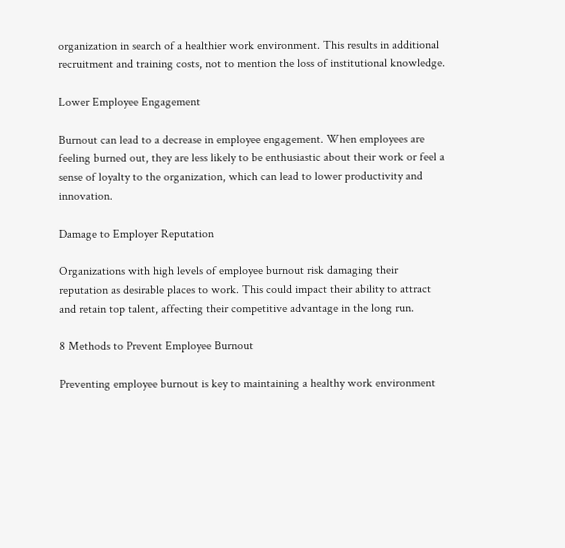organization in search of a healthier work environment. This results in additional recruitment and training costs, not to mention the loss of institutional knowledge.

Lower Employee Engagement

Burnout can lead to a decrease in employee engagement. When employees are feeling burned out, they are less likely to be enthusiastic about their work or feel a sense of loyalty to the organization, which can lead to lower productivity and innovation.

Damage to Employer Reputation

Organizations with high levels of employee burnout risk damaging their reputation as desirable places to work. This could impact their ability to attract and retain top talent, affecting their competitive advantage in the long run.

8 Methods to Prevent Employee Burnout

Preventing employee burnout is key to maintaining a healthy work environment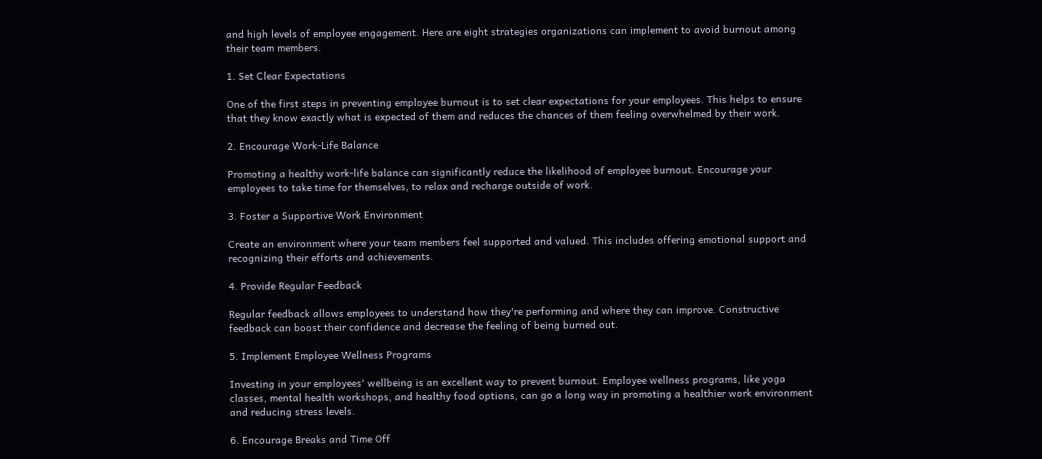and high levels of employee engagement. Here are eight strategies organizations can implement to avoid burnout among their team members.

1. Set Clear Expectations

One of the first steps in preventing employee burnout is to set clear expectations for your employees. This helps to ensure that they know exactly what is expected of them and reduces the chances of them feeling overwhelmed by their work.

2. Encourage Work-Life Balance

Promoting a healthy work-life balance can significantly reduce the likelihood of employee burnout. Encourage your employees to take time for themselves, to relax and recharge outside of work.

3. Foster a Supportive Work Environment

Create an environment where your team members feel supported and valued. This includes offering emotional support and recognizing their efforts and achievements.

4. Provide Regular Feedback

Regular feedback allows employees to understand how they're performing and where they can improve. Constructive feedback can boost their confidence and decrease the feeling of being burned out.

5. Implement Employee Wellness Programs

Investing in your employees' wellbeing is an excellent way to prevent burnout. Employee wellness programs, like yoga classes, mental health workshops, and healthy food options, can go a long way in promoting a healthier work environment and reducing stress levels.

6. Encourage Breaks and Time Off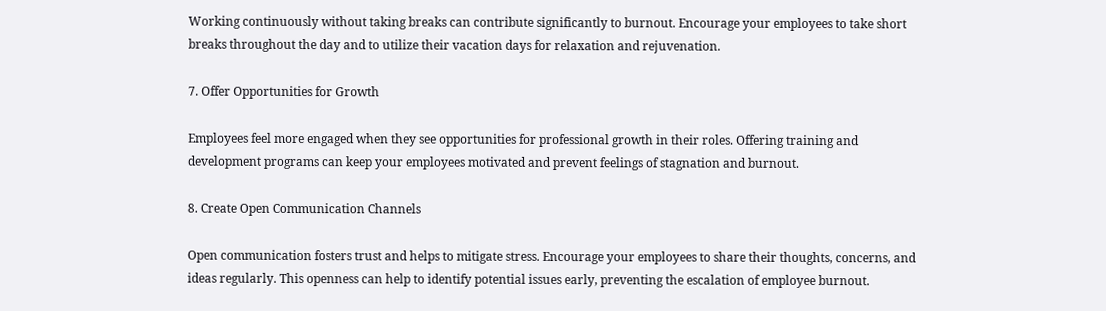Working continuously without taking breaks can contribute significantly to burnout. Encourage your employees to take short breaks throughout the day and to utilize their vacation days for relaxation and rejuvenation.

7. Offer Opportunities for Growth

Employees feel more engaged when they see opportunities for professional growth in their roles. Offering training and development programs can keep your employees motivated and prevent feelings of stagnation and burnout.

8. Create Open Communication Channels

Open communication fosters trust and helps to mitigate stress. Encourage your employees to share their thoughts, concerns, and ideas regularly. This openness can help to identify potential issues early, preventing the escalation of employee burnout.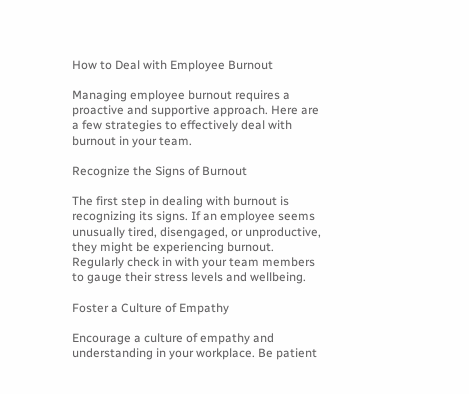How to Deal with Employee Burnout

Managing employee burnout requires a proactive and supportive approach. Here are a few strategies to effectively deal with burnout in your team.

Recognize the Signs of Burnout

The first step in dealing with burnout is recognizing its signs. If an employee seems unusually tired, disengaged, or unproductive, they might be experiencing burnout. Regularly check in with your team members to gauge their stress levels and wellbeing.

Foster a Culture of Empathy

Encourage a culture of empathy and understanding in your workplace. Be patient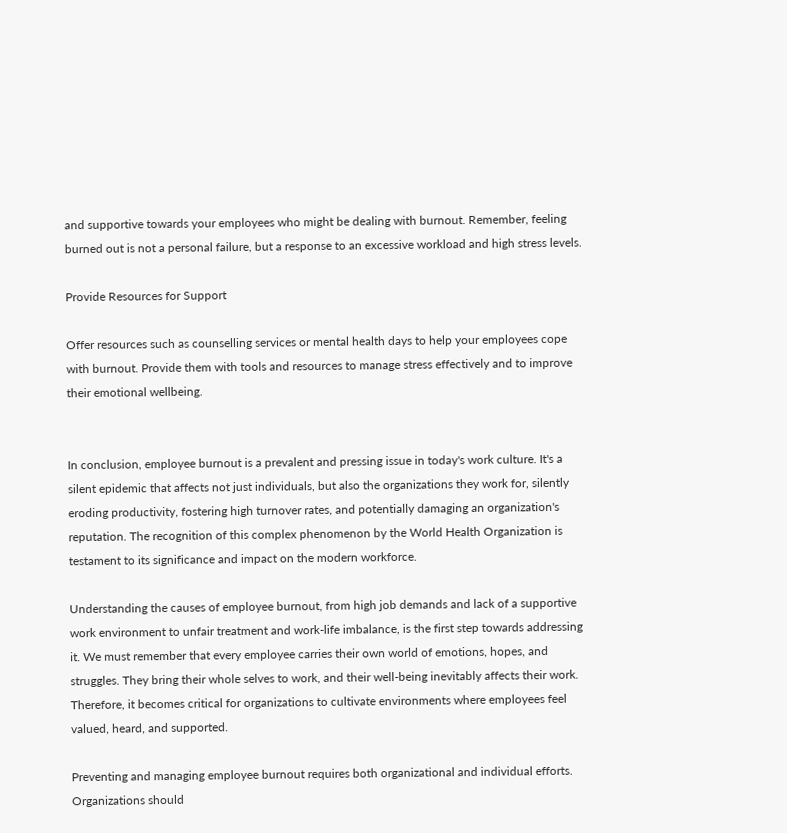and supportive towards your employees who might be dealing with burnout. Remember, feeling burned out is not a personal failure, but a response to an excessive workload and high stress levels.

Provide Resources for Support

Offer resources such as counselling services or mental health days to help your employees cope with burnout. Provide them with tools and resources to manage stress effectively and to improve their emotional wellbeing.


In conclusion, employee burnout is a prevalent and pressing issue in today's work culture. It's a silent epidemic that affects not just individuals, but also the organizations they work for, silently eroding productivity, fostering high turnover rates, and potentially damaging an organization's reputation. The recognition of this complex phenomenon by the World Health Organization is testament to its significance and impact on the modern workforce.

Understanding the causes of employee burnout, from high job demands and lack of a supportive work environment to unfair treatment and work-life imbalance, is the first step towards addressing it. We must remember that every employee carries their own world of emotions, hopes, and struggles. They bring their whole selves to work, and their well-being inevitably affects their work. Therefore, it becomes critical for organizations to cultivate environments where employees feel valued, heard, and supported.

Preventing and managing employee burnout requires both organizational and individual efforts. Organizations should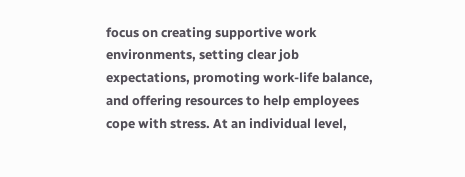focus on creating supportive work environments, setting clear job expectations, promoting work-life balance, and offering resources to help employees cope with stress. At an individual level,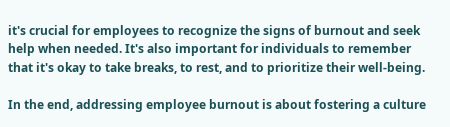it's crucial for employees to recognize the signs of burnout and seek help when needed. It's also important for individuals to remember that it's okay to take breaks, to rest, and to prioritize their well-being.

In the end, addressing employee burnout is about fostering a culture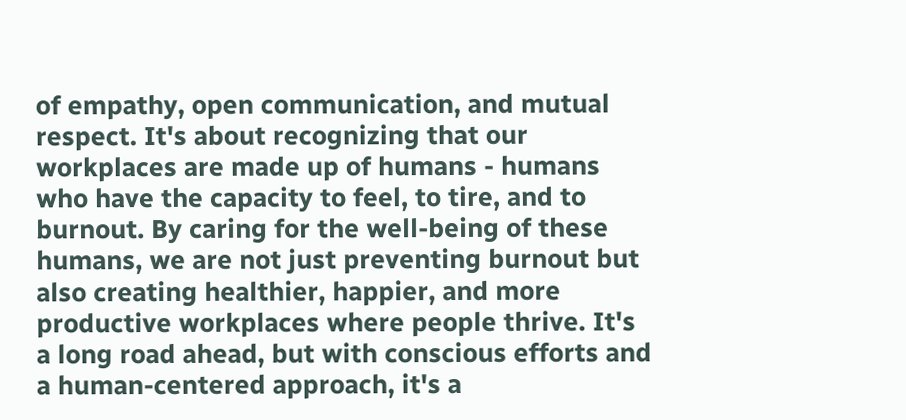of empathy, open communication, and mutual respect. It's about recognizing that our workplaces are made up of humans - humans who have the capacity to feel, to tire, and to burnout. By caring for the well-being of these humans, we are not just preventing burnout but also creating healthier, happier, and more productive workplaces where people thrive. It's a long road ahead, but with conscious efforts and a human-centered approach, it's a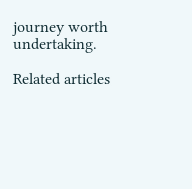journey worth undertaking.

Related articles